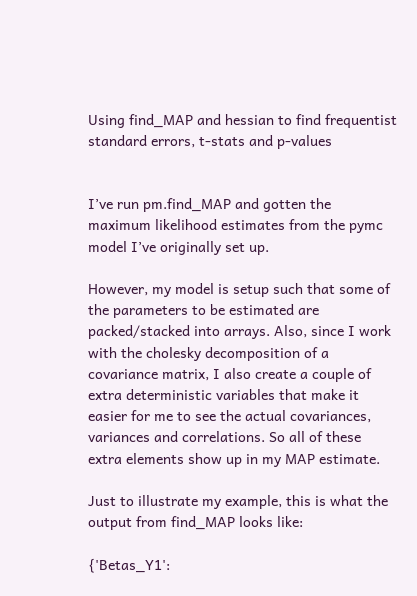Using find_MAP and hessian to find frequentist standard errors, t-stats and p-values


I’ve run pm.find_MAP and gotten the maximum likelihood estimates from the pymc model I’ve originally set up.

However, my model is setup such that some of the parameters to be estimated are packed/stacked into arrays. Also, since I work with the cholesky decomposition of a covariance matrix, I also create a couple of extra deterministic variables that make it easier for me to see the actual covariances, variances and correlations. So all of these extra elements show up in my MAP estimate.

Just to illustrate my example, this is what the output from find_MAP looks like:

{'Betas_Y1':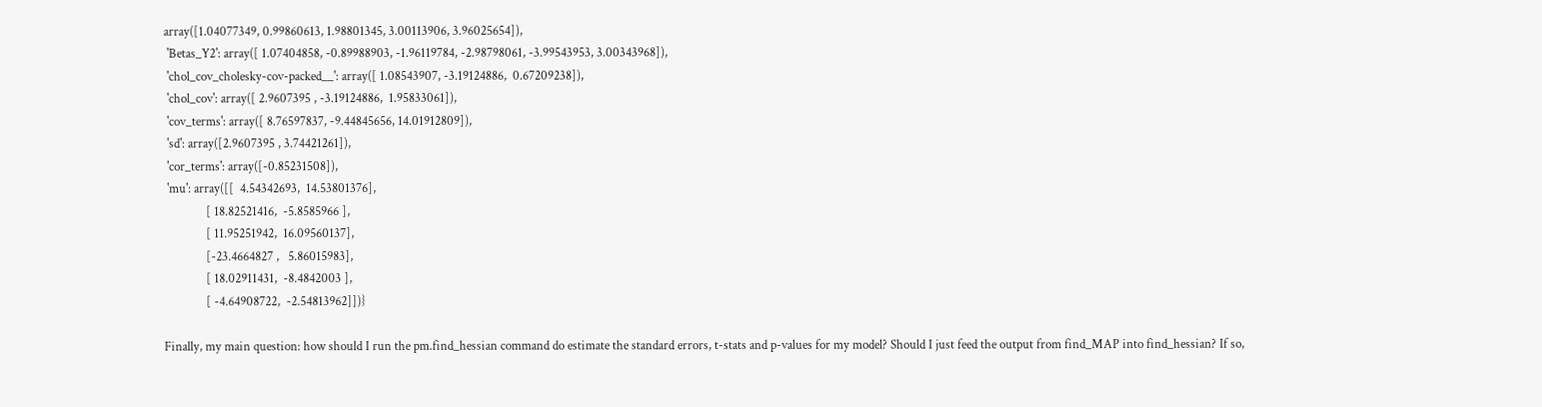array([1.04077349, 0.99860613, 1.98801345, 3.00113906, 3.96025654]),
 'Betas_Y2': array([ 1.07404858, -0.89988903, -1.96119784, -2.98798061, -3.99543953, 3.00343968]),
 'chol_cov_cholesky-cov-packed__': array([ 1.08543907, -3.19124886,  0.67209238]),
 'chol_cov': array([ 2.9607395 , -3.19124886,  1.95833061]),
 'cov_terms': array([ 8.76597837, -9.44845656, 14.01912809]),
 'sd': array([2.9607395 , 3.74421261]),
 'cor_terms': array([-0.85231508]),
 'mu': array([[  4.54342693,  14.53801376],
              [ 18.82521416,  -5.8585966 ],
              [ 11.95251942,  16.09560137],
              [-23.4664827 ,   5.86015983],
              [ 18.02911431,  -8.4842003 ],
              [ -4.64908722,  -2.54813962]])}

Finally, my main question: how should I run the pm.find_hessian command do estimate the standard errors, t-stats and p-values for my model? Should I just feed the output from find_MAP into find_hessian? If so,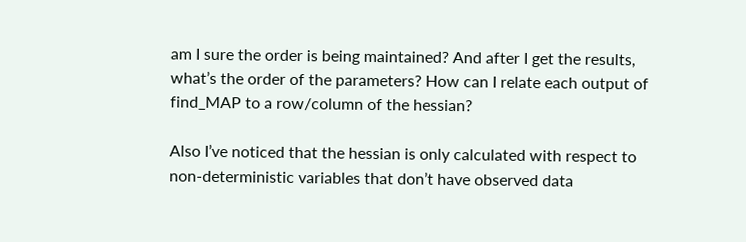am I sure the order is being maintained? And after I get the results, what’s the order of the parameters? How can I relate each output of find_MAP to a row/column of the hessian?

Also I’ve noticed that the hessian is only calculated with respect to non-deterministic variables that don’t have observed data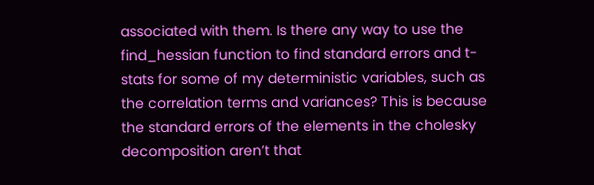associated with them. Is there any way to use the find_hessian function to find standard errors and t-stats for some of my deterministic variables, such as the correlation terms and variances? This is because the standard errors of the elements in the cholesky decomposition aren’t that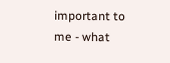important to me - what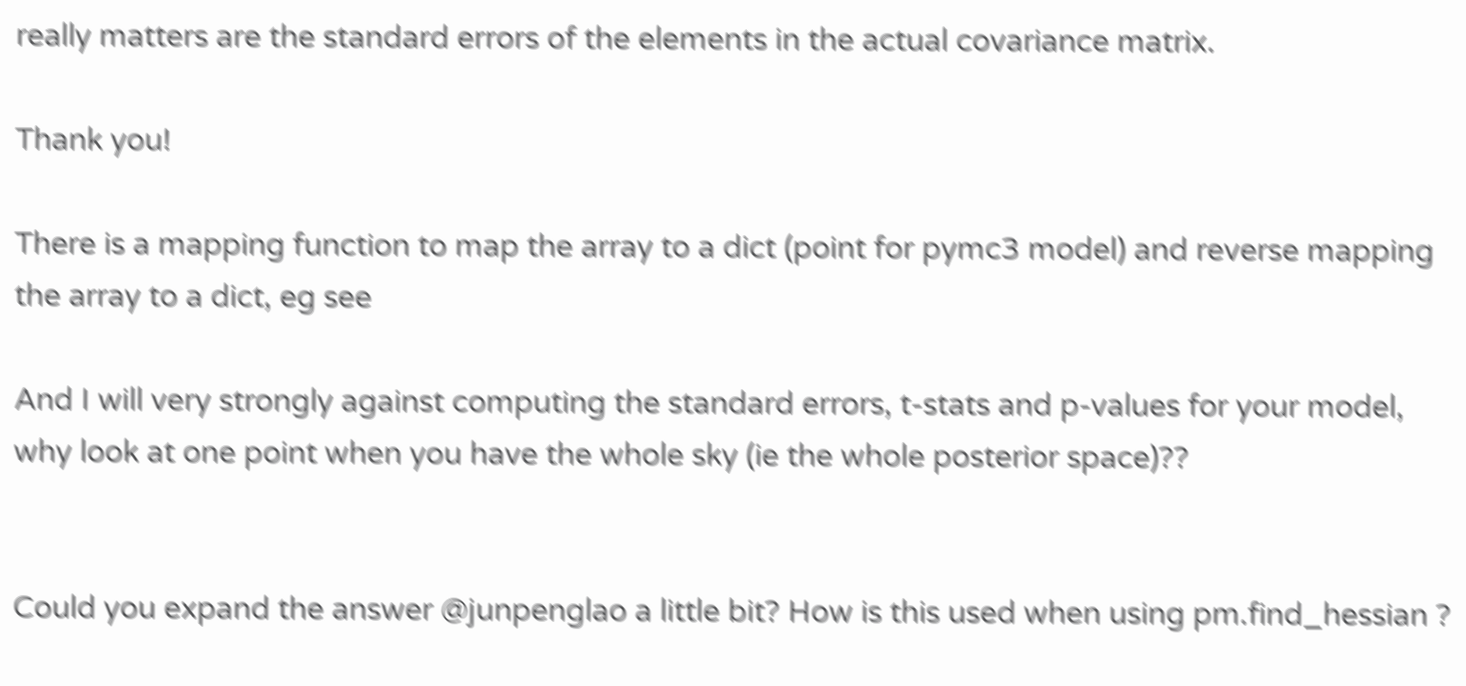really matters are the standard errors of the elements in the actual covariance matrix.

Thank you!

There is a mapping function to map the array to a dict (point for pymc3 model) and reverse mapping the array to a dict, eg see

And I will very strongly against computing the standard errors, t-stats and p-values for your model, why look at one point when you have the whole sky (ie the whole posterior space)??


Could you expand the answer @junpenglao a little bit? How is this used when using pm.find_hessian ?